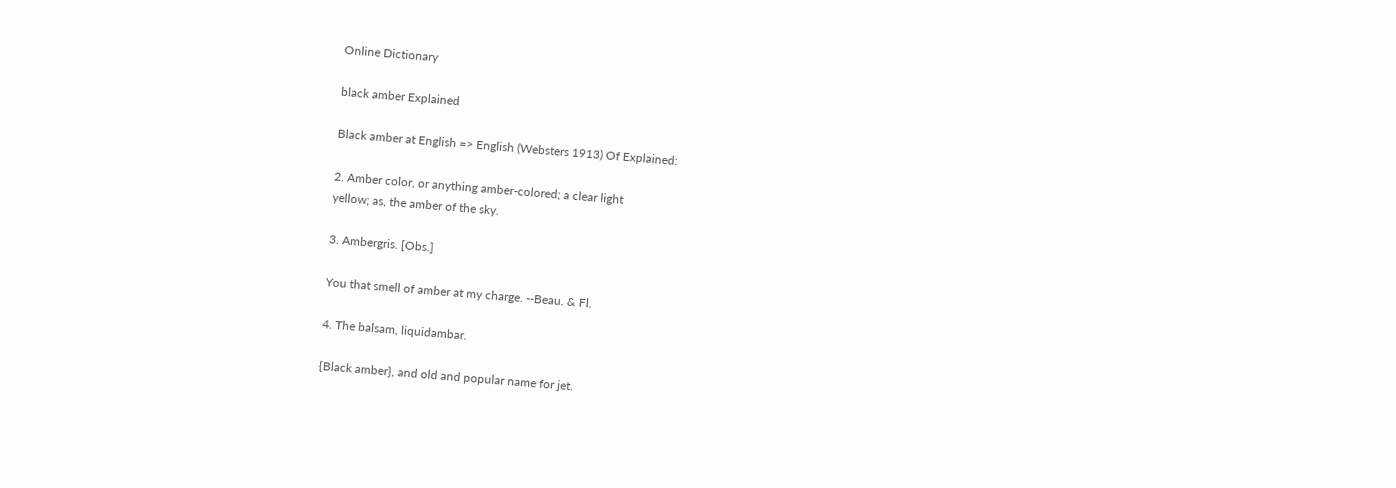Online Dictionary

black amber Explained

Black amber at English => English (Websters 1913) Of Explained:

2. Amber color, or anything amber-colored; a clear light
yellow; as, the amber of the sky.

3. Ambergris. [Obs.]

You that smell of amber at my charge. --Beau. & Fl.

4. The balsam, liquidambar.

{Black amber}, and old and popular name for jet.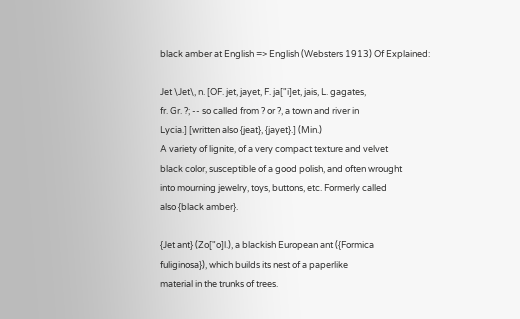black amber at English => English (Websters 1913) Of Explained:

Jet \Jet\, n. [OF. jet, jayet, F. ja["i]et, jais, L. gagates,
fr. Gr. ?; -- so called from ? or ?, a town and river in
Lycia.] [written also {jeat}, {jayet}.] (Min.)
A variety of lignite, of a very compact texture and velvet
black color, susceptible of a good polish, and often wrought
into mourning jewelry, toys, buttons, etc. Formerly called
also {black amber}.

{Jet ant} (Zo["o]l.), a blackish European ant ({Formica
fuliginosa}), which builds its nest of a paperlike
material in the trunks of trees.